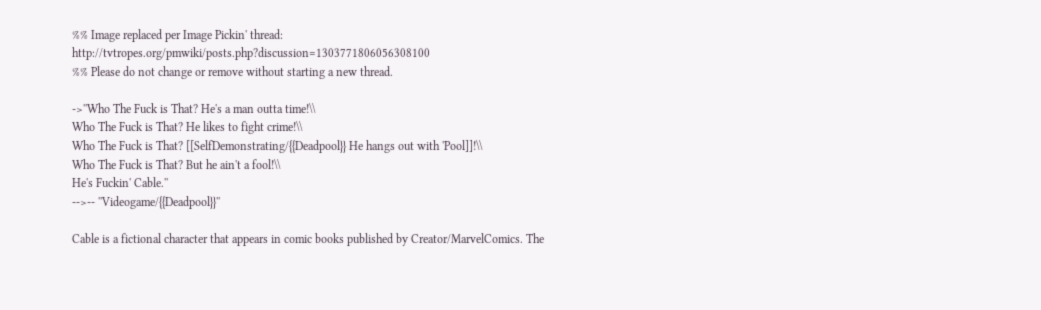%% Image replaced per Image Pickin' thread: http://tvtropes.org/pmwiki/posts.php?discussion=1303771806056308100
%% Please do not change or remove without starting a new thread.

->''Who The Fuck is That? He's a man outta time!\\
Who The Fuck is That? He likes to fight crime!\\
Who The Fuck is That? [[SelfDemonstrating/{{Deadpool}} He hangs out with 'Pool]]!\\
Who The Fuck is That? But he ain't a fool!\\
He's Fuckin' Cable.''
-->-- ''Videogame/{{Deadpool}}''

Cable is a fictional character that appears in comic books published by Creator/MarvelComics. The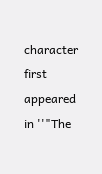character first appeared in ''"The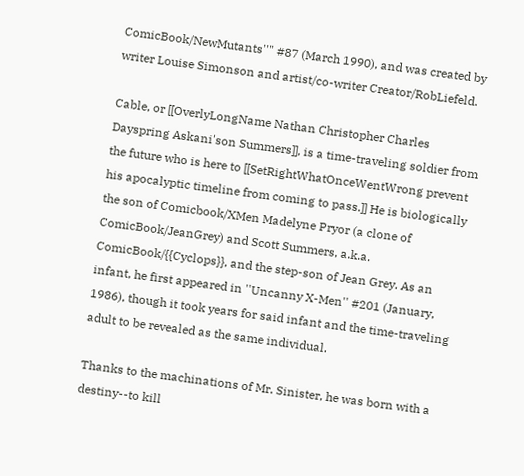ComicBook/NewMutants''" #87 (March 1990), and was created by writer Louise Simonson and artist/co-writer Creator/RobLiefeld.

Cable, or [[OverlyLongName Nathan Christopher Charles Dayspring Askani'son Summers]], is a time-traveling soldier from the future who is here to [[SetRightWhatOnceWentWrong prevent his apocalyptic timeline from coming to pass.]] He is biologically the son of Comicbook/XMen Madelyne Pryor (a clone of ComicBook/JeanGrey) and Scott Summers, a.k.a. ComicBook/{{Cyclops}}, and the step-son of Jean Grey. As an infant, he first appeared in ''Uncanny X-Men'' #201 (January, 1986), though it took years for said infant and the time-traveling adult to be revealed as the same individual.

Thanks to the machinations of Mr. Sinister, he was born with a destiny--to kill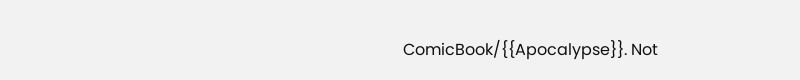ComicBook/{{Apocalypse}}. Not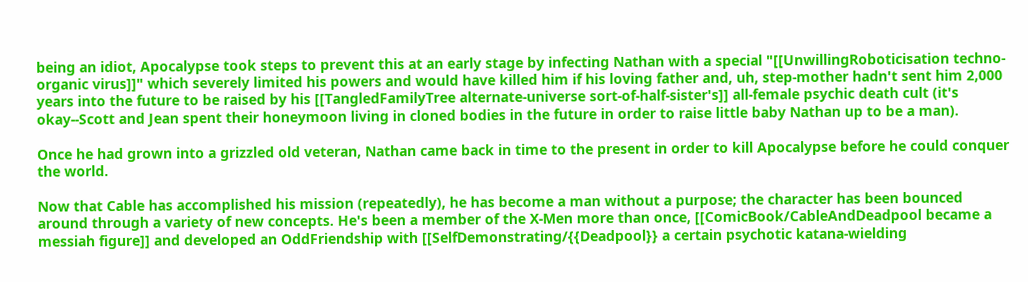being an idiot, Apocalypse took steps to prevent this at an early stage by infecting Nathan with a special "[[UnwillingRoboticisation techno-organic virus]]" which severely limited his powers and would have killed him if his loving father and, uh, step-mother hadn't sent him 2,000 years into the future to be raised by his [[TangledFamilyTree alternate-universe sort-of-half-sister's]] all-female psychic death cult (it's okay--Scott and Jean spent their honeymoon living in cloned bodies in the future in order to raise little baby Nathan up to be a man).

Once he had grown into a grizzled old veteran, Nathan came back in time to the present in order to kill Apocalypse before he could conquer the world.

Now that Cable has accomplished his mission (repeatedly), he has become a man without a purpose; the character has been bounced around through a variety of new concepts. He's been a member of the X-Men more than once, [[ComicBook/CableAndDeadpool became a messiah figure]] and developed an OddFriendship with [[SelfDemonstrating/{{Deadpool}} a certain psychotic katana-wielding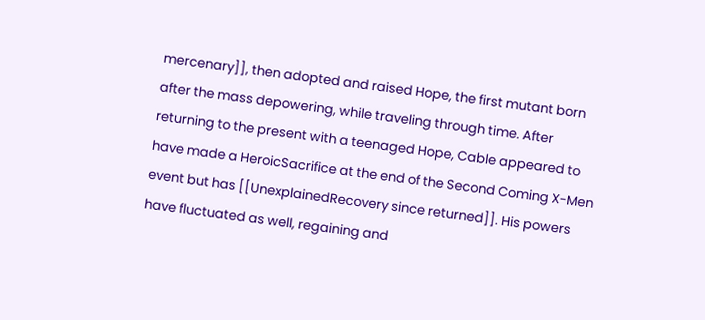mercenary]], then adopted and raised Hope, the first mutant born after the mass depowering, while traveling through time. After returning to the present with a teenaged Hope, Cable appeared to have made a HeroicSacrifice at the end of the Second Coming X-Men event but has [[UnexplainedRecovery since returned]]. His powers have fluctuated as well, regaining and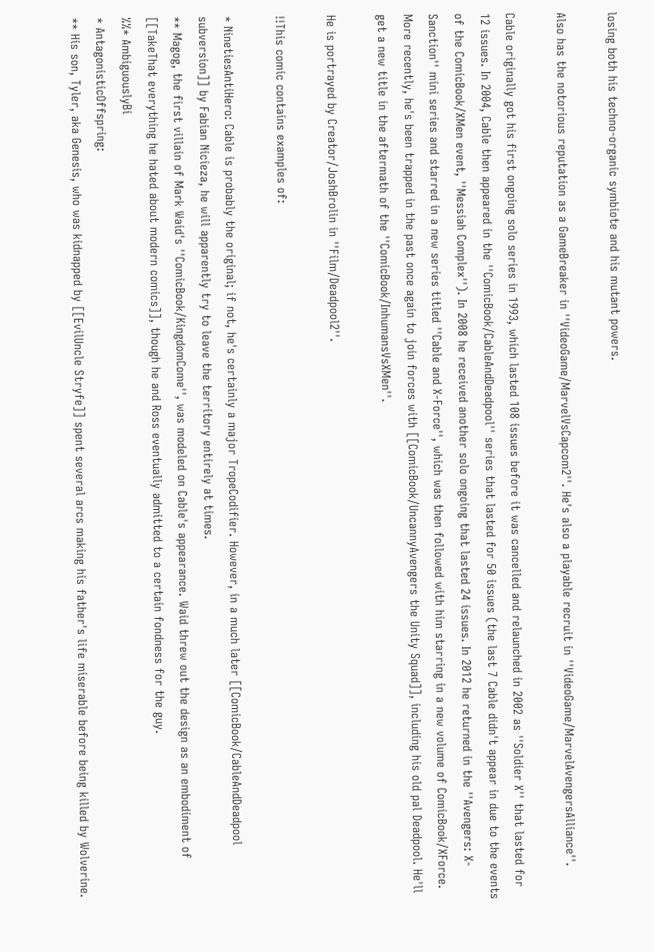losing both his techno-organic symbiote and his mutant powers.

Also has the notorious reputation as a GameBreaker in ''VideoGame/MarvelVsCapcom2''. He's also a playable recruit in ''VideoGame/MarvelAvengersAlliance''.

Cable originally got his first ongoing solo series in 1993, which lasted 108 issues before it was cancelled and relaunched in 2002 as ''Soldier X'' that lasted for 12 issues. In 2004, Cable then appeared in the ''ComicBook/CableAndDeadpool'' series that lasted for 50 issues (the last 7 Cable didn't appear in due to the events of the ComicBook/XMen event, ''Messiah Complex''). In 2008 he received another solo ongoing that lasted 24 issues. In 2012 he returned in the ''Avengers: X-Sanction'' mini series and starred in a new series titled ''Cable and X-Force'', which was then followed with him starring in a new volume of ComicBook/XForce. More recently, he's been trapped in the past once again to join forces with [[ComicBook/UncannyAvengers the Unity Squad]], including his old pal Deadpool. He'll get a new title in the aftermath of the ''ComicBook/InhumansVsXMen''.

He is portrayed by Creator/JoshBrolin in ''Film/Deadpool2''.

!!This comic contains examples of:

* NinetiesAntiHero: Cable is probably the original; if not, he's certainly a major TropeCodifier. However, in a much later [[ComicBook/CableAndDeadpool subversion]] by Fabian Nicieza, he will apparently try to leave the territory entirely at times.
** Magog, the first villain of Mark Waid's ''ComicBook/KingdomCome'', was modeled on Cable's appearance. Waid threw out the design as an embodiment of [[TakeThat everything he hated about modern comics]], though he and Ross eventually admitted to a certain fondness for the guy.
%%* AmbiguouslyBi
* AntagonisticOffspring:
** His son, Tyler, aka Genesis, who was kidnapped by [[EvilUncle Stryfe]] spent several arcs making his father's life miserable before being killed by Wolverine.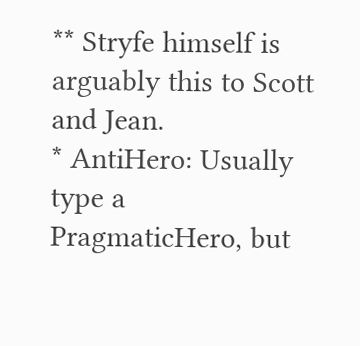** Stryfe himself is arguably this to Scott and Jean.
* AntiHero: Usually type a PragmaticHero, but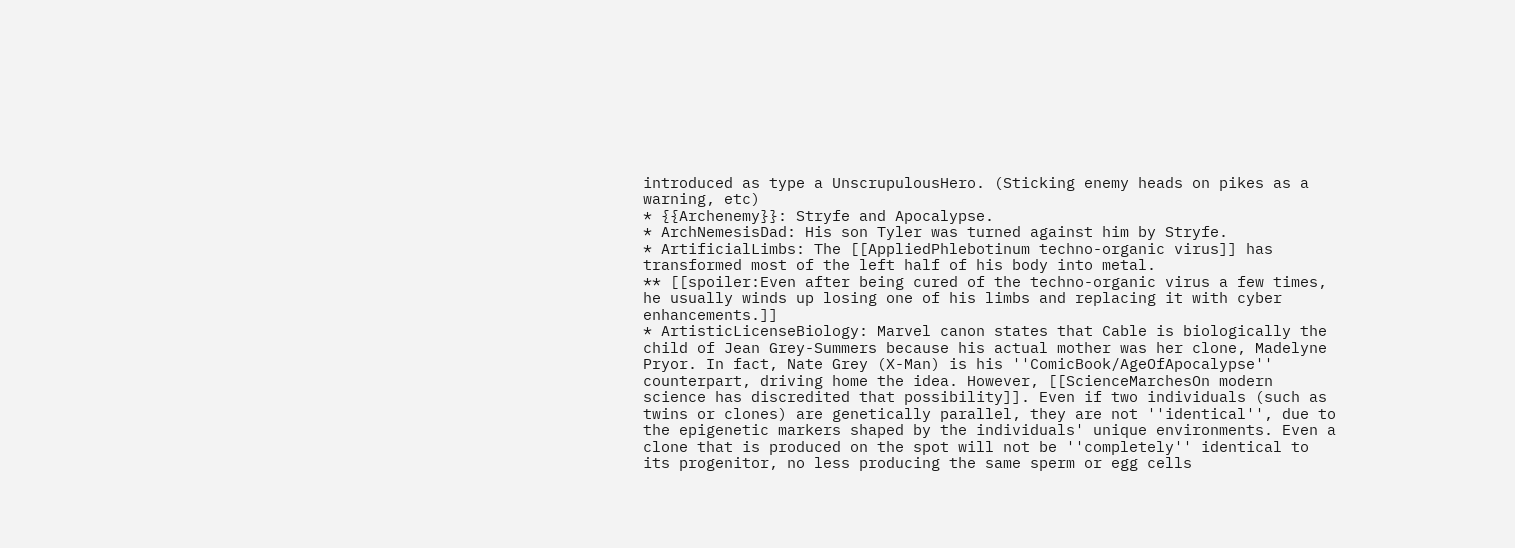introduced as type a UnscrupulousHero. (Sticking enemy heads on pikes as a warning, etc)
* {{Archenemy}}: Stryfe and Apocalypse.
* ArchNemesisDad: His son Tyler was turned against him by Stryfe.
* ArtificialLimbs: The [[AppliedPhlebotinum techno-organic virus]] has transformed most of the left half of his body into metal.
** [[spoiler:Even after being cured of the techno-organic virus a few times, he usually winds up losing one of his limbs and replacing it with cyber enhancements.]]
* ArtisticLicenseBiology: Marvel canon states that Cable is biologically the child of Jean Grey-Summers because his actual mother was her clone, Madelyne Pryor. In fact, Nate Grey (X-Man) is his ''ComicBook/AgeOfApocalypse'' counterpart, driving home the idea. However, [[ScienceMarchesOn modern science has discredited that possibility]]. Even if two individuals (such as twins or clones) are genetically parallel, they are not ''identical'', due to the epigenetic markers shaped by the individuals' unique environments. Even a clone that is produced on the spot will not be ''completely'' identical to its progenitor, no less producing the same sperm or egg cells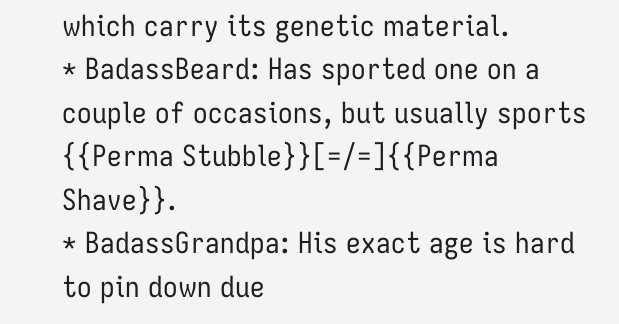which carry its genetic material.
* BadassBeard: Has sported one on a couple of occasions, but usually sports {{Perma Stubble}}[=/=]{{Perma Shave}}.
* BadassGrandpa: His exact age is hard to pin down due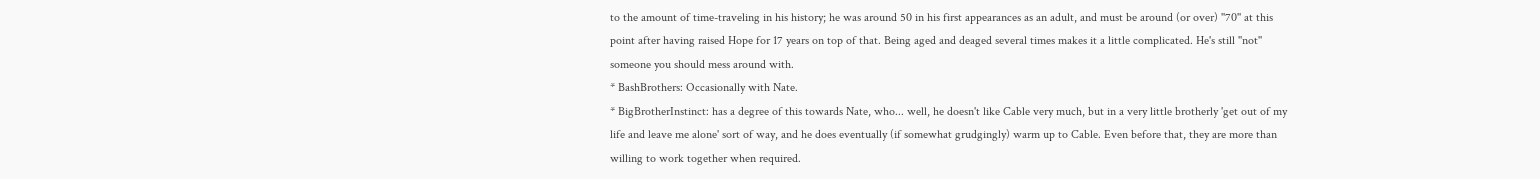to the amount of time-traveling in his history; he was around 50 in his first appearances as an adult, and must be around (or over) ''70'' at this point after having raised Hope for 17 years on top of that. Being aged and deaged several times makes it a little complicated. He's still ''not'' someone you should mess around with.
* BashBrothers: Occasionally with Nate.
* BigBrotherInstinct: has a degree of this towards Nate, who... well, he doesn't like Cable very much, but in a very little brotherly 'get out of my life and leave me alone' sort of way, and he does eventually (if somewhat grudgingly) warm up to Cable. Even before that, they are more than willing to work together when required.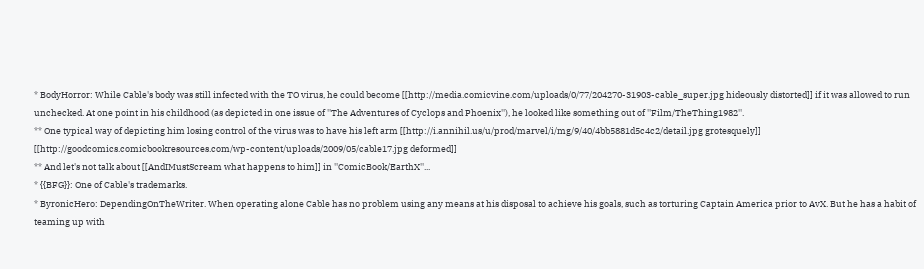* BodyHorror: While Cable's body was still infected with the TO virus, he could become [[http://media.comicvine.com/uploads/0/77/204270-31903-cable_super.jpg hideously distorted]] if it was allowed to run unchecked. At one point in his childhood (as depicted in one issue of ''The Adventures of Cyclops and Phoenix''), he looked like something out of ''Film/TheThing1982''.
** One typical way of depicting him losing control of the virus was to have his left arm [[http://i.annihil.us/u/prod/marvel/i/mg/9/40/4bb5881d5c4c2/detail.jpg grotesquely]] [[http://goodcomics.comicbookresources.com/wp-content/uploads/2009/05/cable17.jpg deformed]]
** And let's not talk about [[AndIMustScream what happens to him]] in ''ComicBook/EarthX''...
* {{BFG}}: One of Cable's trademarks.
* ByronicHero: DependingOnTheWriter. When operating alone Cable has no problem using any means at his disposal to achieve his goals, such as torturing Captain America prior to AvX. But he has a habit of teaming up with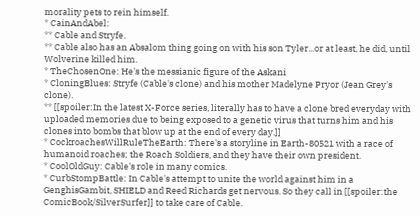morality pets to rein himself.
* CainAndAbel:
** Cable and Stryfe.
** Cable also has an Absalom thing going on with his son Tyler...or at least, he did, until Wolverine killed him.
* TheChosenOne: He's the messianic figure of the Askani
* CloningBlues: Stryfe (Cable's clone) and his mother Madelyne Pryor (Jean Grey's clone).
** [[spoiler:In the latest X-Force series, literally has to have a clone bred everyday with uploaded memories due to being exposed to a genetic virus that turns him and his clones into bombs that blow up at the end of every day.]]
* CockroachesWillRuleTheEarth: There's a storyline in Earth-80521 with a race of humanoid roaches; the Roach Soldiers, and they have their own president.
* CoolOldGuy: Cable's role in many comics.
* CurbStompBattle: In Cable's attempt to unite the world against him in a GenghisGambit, SHIELD and Reed Richards get nervous. So they call in [[spoiler:the ComicBook/SilverSurfer]] to take care of Cable.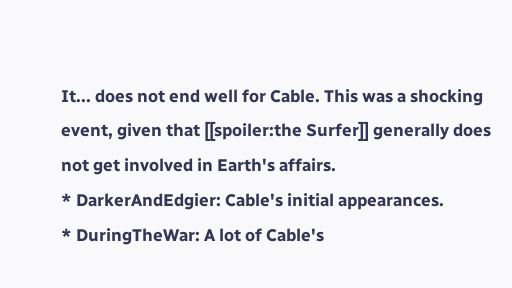It... does not end well for Cable. This was a shocking event, given that [[spoiler:the Surfer]] generally does not get involved in Earth's affairs.
* DarkerAndEdgier: Cable's initial appearances.
* DuringTheWar: A lot of Cable's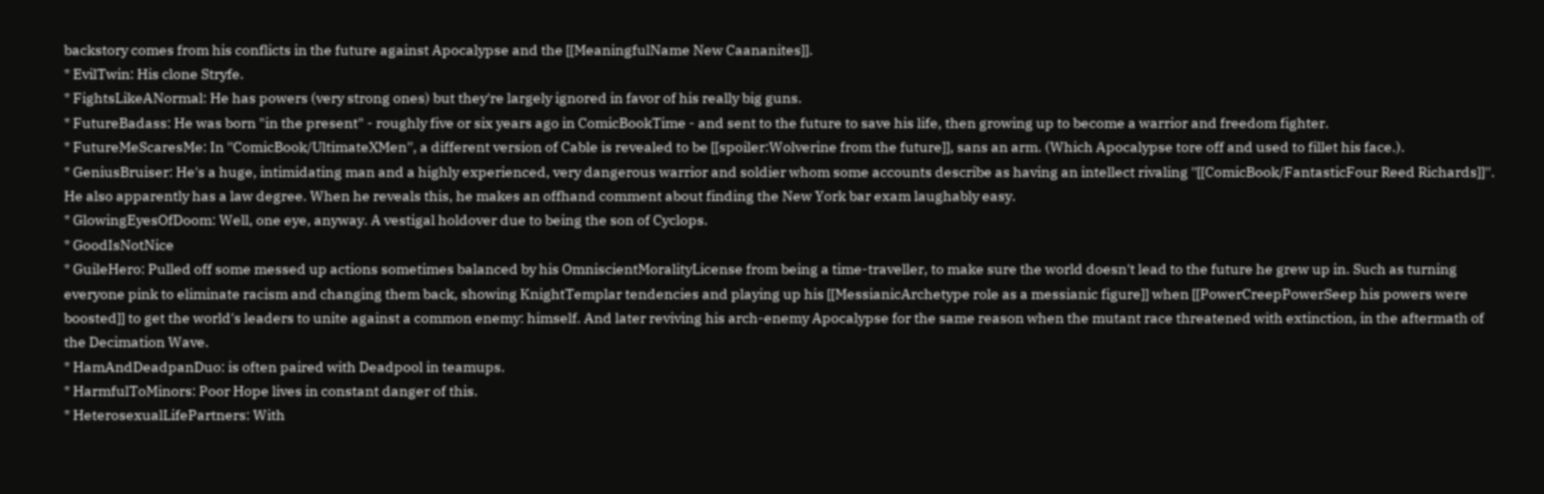backstory comes from his conflicts in the future against Apocalypse and the [[MeaningfulName New Caananites]].
* EvilTwin: His clone Stryfe.
* FightsLikeANormal: He has powers (very strong ones) but they're largely ignored in favor of his really big guns.
* FutureBadass: He was born "in the present" - roughly five or six years ago in ComicBookTime - and sent to the future to save his life, then growing up to become a warrior and freedom fighter.
* FutureMeScaresMe: In ''ComicBook/UltimateXMen'', a different version of Cable is revealed to be [[spoiler:Wolverine from the future]], sans an arm. (Which Apocalypse tore off and used to fillet his face.).
* GeniusBruiser: He's a huge, intimidating man and a highly experienced, very dangerous warrior and soldier whom some accounts describe as having an intellect rivaling ''[[ComicBook/FantasticFour Reed Richards]]''. He also apparently has a law degree. When he reveals this, he makes an offhand comment about finding the New York bar exam laughably easy.
* GlowingEyesOfDoom: Well, one eye, anyway. A vestigal holdover due to being the son of Cyclops.
* GoodIsNotNice
* GuileHero: Pulled off some messed up actions sometimes balanced by his OmniscientMoralityLicense from being a time-traveller, to make sure the world doesn't lead to the future he grew up in. Such as turning everyone pink to eliminate racism and changing them back, showing KnightTemplar tendencies and playing up his [[MessianicArchetype role as a messianic figure]] when [[PowerCreepPowerSeep his powers were boosted]] to get the world's leaders to unite against a common enemy: himself. And later reviving his arch-enemy Apocalypse for the same reason when the mutant race threatened with extinction, in the aftermath of the Decimation Wave.
* HamAndDeadpanDuo: is often paired with Deadpool in teamups.
* HarmfulToMinors: Poor Hope lives in constant danger of this.
* HeterosexualLifePartners: With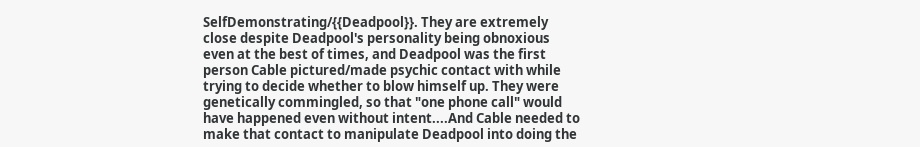SelfDemonstrating/{{Deadpool}}. They are extremely close despite Deadpool's personality being obnoxious even at the best of times, and Deadpool was the first person Cable pictured/made psychic contact with while trying to decide whether to blow himself up. They were genetically commingled, so that "one phone call" would have happened even without intent....And Cable needed to make that contact to manipulate Deadpool into doing the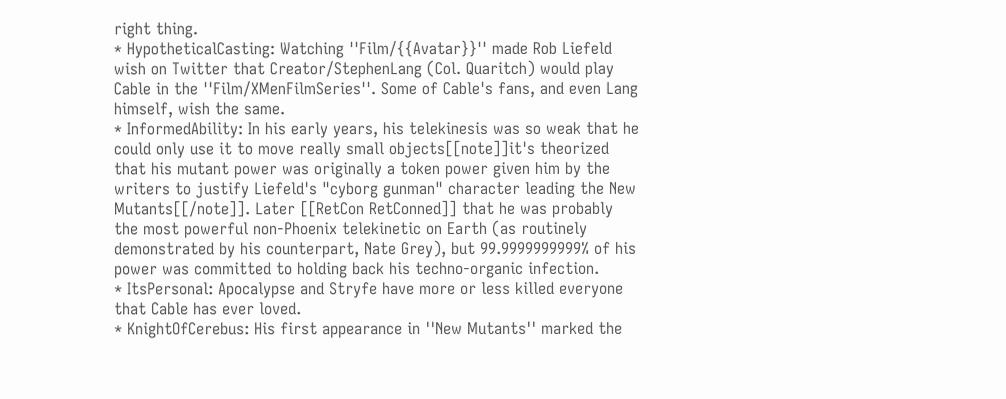right thing.
* HypotheticalCasting: Watching ''Film/{{Avatar}}'' made Rob Liefeld wish on Twitter that Creator/StephenLang (Col. Quaritch) would play Cable in the ''Film/XMenFilmSeries''. Some of Cable's fans, and even Lang himself, wish the same.
* InformedAbility: In his early years, his telekinesis was so weak that he could only use it to move really small objects[[note]]it's theorized that his mutant power was originally a token power given him by the writers to justify Liefeld's "cyborg gunman" character leading the New Mutants[[/note]]. Later [[RetCon RetConned]] that he was probably the most powerful non-Phoenix telekinetic on Earth (as routinely demonstrated by his counterpart, Nate Grey), but 99.9999999999% of his power was committed to holding back his techno-organic infection.
* ItsPersonal: Apocalypse and Stryfe have more or less killed everyone that Cable has ever loved.
* KnightOfCerebus: His first appearance in ''New Mutants'' marked the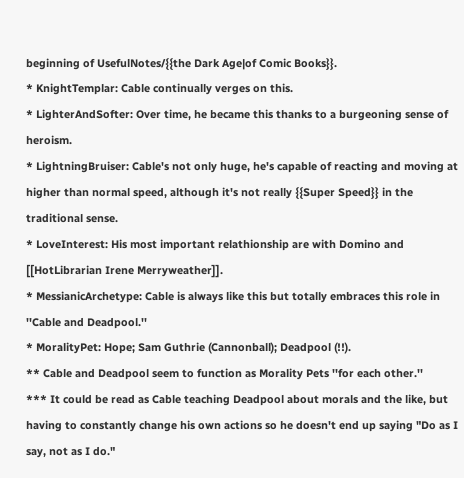beginning of UsefulNotes/{{the Dark Age|of Comic Books}}.
* KnightTemplar: Cable continually verges on this.
* LighterAndSofter: Over time, he became this thanks to a burgeoning sense of heroism.
* LightningBruiser: Cable's not only huge, he's capable of reacting and moving at higher than normal speed, although it's not really {{Super Speed}} in the traditional sense.
* LoveInterest: His most important relathionship are with Domino and [[HotLibrarian Irene Merryweather]].
* MessianicArchetype: Cable is always like this but totally embraces this role in ''Cable and Deadpool.''
* MoralityPet: Hope; Sam Guthrie (Cannonball); Deadpool (!!).
** Cable and Deadpool seem to function as Morality Pets ''for each other.''
*** It could be read as Cable teaching Deadpool about morals and the like, but having to constantly change his own actions so he doesn't end up saying "Do as I say, not as I do."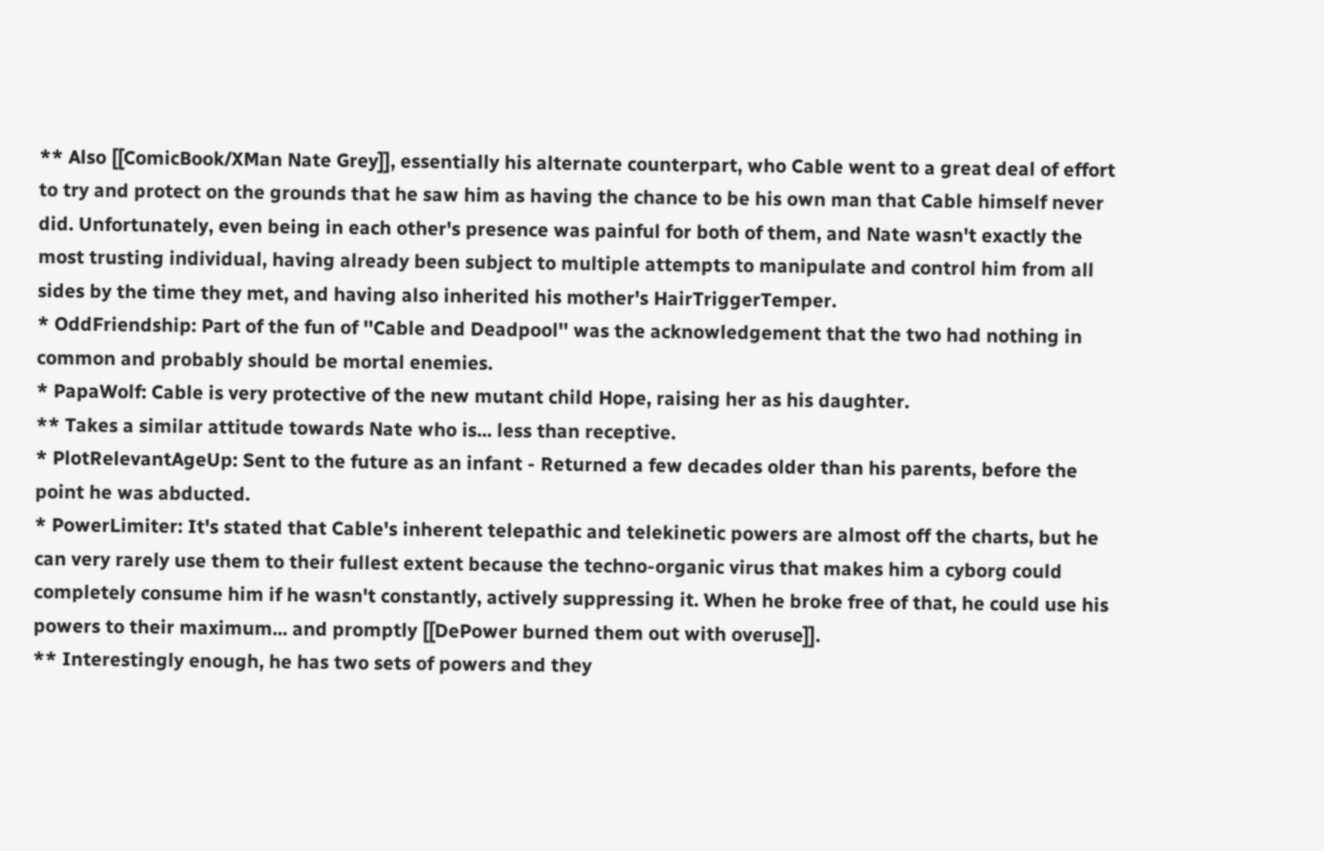** Also [[ComicBook/XMan Nate Grey]], essentially his alternate counterpart, who Cable went to a great deal of effort to try and protect on the grounds that he saw him as having the chance to be his own man that Cable himself never did. Unfortunately, even being in each other's presence was painful for both of them, and Nate wasn't exactly the most trusting individual, having already been subject to multiple attempts to manipulate and control him from all sides by the time they met, and having also inherited his mother's HairTriggerTemper.
* OddFriendship: Part of the fun of ''Cable and Deadpool'' was the acknowledgement that the two had nothing in common and probably should be mortal enemies.
* PapaWolf: Cable is very protective of the new mutant child Hope, raising her as his daughter.
** Takes a similar attitude towards Nate who is... less than receptive.
* PlotRelevantAgeUp: Sent to the future as an infant - Returned a few decades older than his parents, before the point he was abducted.
* PowerLimiter: It's stated that Cable's inherent telepathic and telekinetic powers are almost off the charts, but he can very rarely use them to their fullest extent because the techno-organic virus that makes him a cyborg could completely consume him if he wasn't constantly, actively suppressing it. When he broke free of that, he could use his powers to their maximum... and promptly [[DePower burned them out with overuse]].
** Interestingly enough, he has two sets of powers and they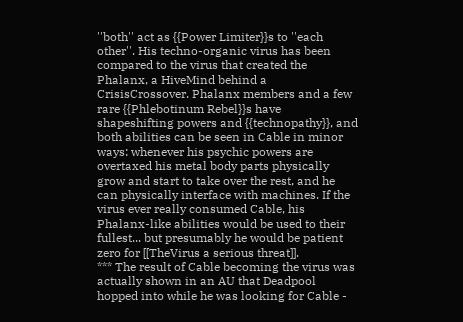''both'' act as {{Power Limiter}}s to ''each other''. His techno-organic virus has been compared to the virus that created the Phalanx, a HiveMind behind a CrisisCrossover. Phalanx members and a few rare {{Phlebotinum Rebel}}s have shapeshifting powers and {{technopathy}}, and both abilities can be seen in Cable in minor ways: whenever his psychic powers are overtaxed his metal body parts physically grow and start to take over the rest, and he can physically interface with machines. If the virus ever really consumed Cable, his Phalanx-like abilities would be used to their fullest... but presumably he would be patient zero for [[TheVirus a serious threat]].
*** The result of Cable becoming the virus was actually shown in an AU that Deadpool hopped into while he was looking for Cable -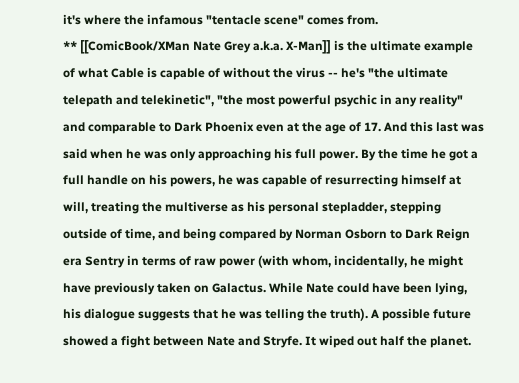it's where the infamous "tentacle scene" comes from.
** [[ComicBook/XMan Nate Grey a.k.a. X-Man]] is the ultimate example of what Cable is capable of without the virus -- he's "the ultimate telepath and telekinetic", "the most powerful psychic in any reality" and comparable to Dark Phoenix even at the age of 17. And this last was said when he was only approaching his full power. By the time he got a full handle on his powers, he was capable of resurrecting himself at will, treating the multiverse as his personal stepladder, stepping outside of time, and being compared by Norman Osborn to Dark Reign era Sentry in terms of raw power (with whom, incidentally, he might have previously taken on Galactus. While Nate could have been lying, his dialogue suggests that he was telling the truth). A possible future showed a fight between Nate and Stryfe. It wiped out half the planet.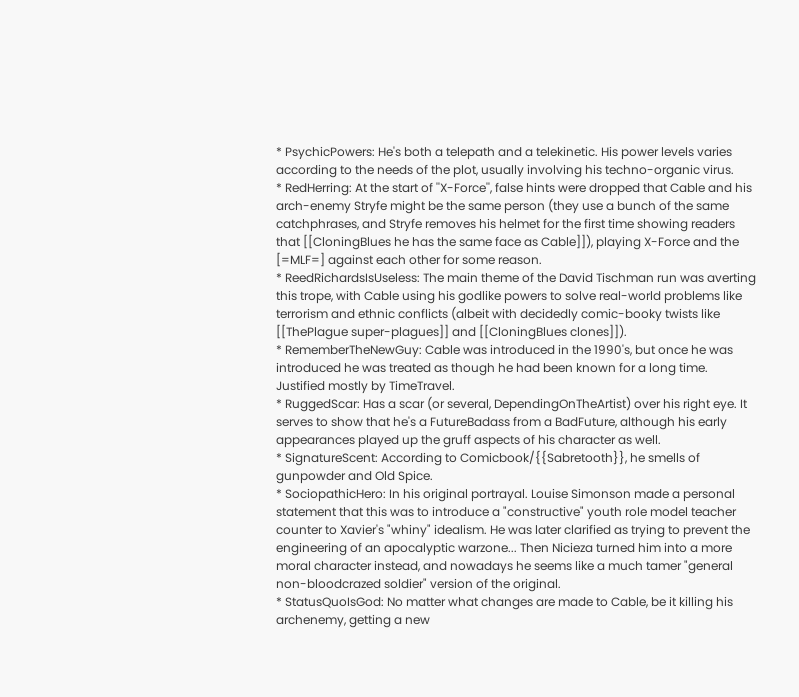* PsychicPowers: He's both a telepath and a telekinetic. His power levels varies according to the needs of the plot, usually involving his techno-organic virus.
* RedHerring: At the start of ''X-Force'', false hints were dropped that Cable and his arch-enemy Stryfe might be the same person (they use a bunch of the same catchphrases, and Stryfe removes his helmet for the first time showing readers that [[CloningBlues he has the same face as Cable]]), playing X-Force and the [=MLF=] against each other for some reason.
* ReedRichardsIsUseless: The main theme of the David Tischman run was averting this trope, with Cable using his godlike powers to solve real-world problems like terrorism and ethnic conflicts (albeit with decidedly comic-booky twists like [[ThePlague super-plagues]] and [[CloningBlues clones]]).
* RememberTheNewGuy: Cable was introduced in the 1990's, but once he was introduced he was treated as though he had been known for a long time. Justified mostly by TimeTravel.
* RuggedScar: Has a scar (or several, DependingOnTheArtist) over his right eye. It serves to show that he's a FutureBadass from a BadFuture, although his early appearances played up the gruff aspects of his character as well.
* SignatureScent: According to Comicbook/{{Sabretooth}}, he smells of gunpowder and Old Spice.
* SociopathicHero: In his original portrayal. Louise Simonson made a personal statement that this was to introduce a "constructive" youth role model teacher counter to Xavier's "whiny" idealism. He was later clarified as trying to prevent the engineering of an apocalyptic warzone... Then Nicieza turned him into a more moral character instead, and nowadays he seems like a much tamer "general non-bloodcrazed soldier" version of the original.
* StatusQuoIsGod: No matter what changes are made to Cable, be it killing his archenemy, getting a new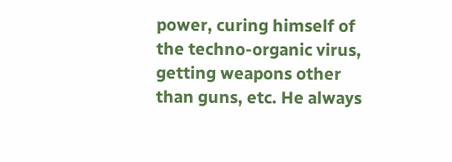power, curing himself of the techno-organic virus, getting weapons other than guns, etc. He always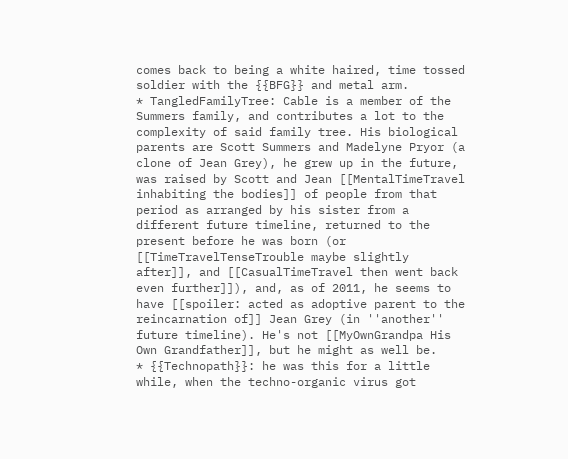comes back to being a white haired, time tossed soldier with the {{BFG}} and metal arm.
* TangledFamilyTree: Cable is a member of the Summers family, and contributes a lot to the complexity of said family tree. His biological parents are Scott Summers and Madelyne Pryor (a clone of Jean Grey), he grew up in the future, was raised by Scott and Jean [[MentalTimeTravel inhabiting the bodies]] of people from that period as arranged by his sister from a different future timeline, returned to the present before he was born (or [[TimeTravelTenseTrouble maybe slightly after]], and [[CasualTimeTravel then went back even further]]), and, as of 2011, he seems to have [[spoiler: acted as adoptive parent to the reincarnation of]] Jean Grey (in ''another'' future timeline). He's not [[MyOwnGrandpa His Own Grandfather]], but he might as well be.
* {{Technopath}}: he was this for a little while, when the techno-organic virus got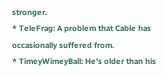stronger.
* TeleFrag: A problem that Cable has occasionally suffered from.
* TimeyWimeyBall: He's older than his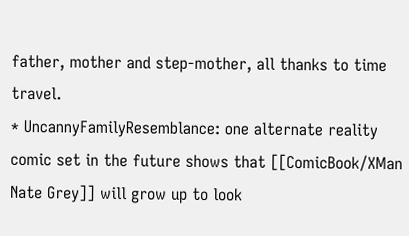father, mother and step-mother, all thanks to time travel.
* UncannyFamilyResemblance: one alternate reality comic set in the future shows that [[ComicBook/XMan Nate Grey]] will grow up to look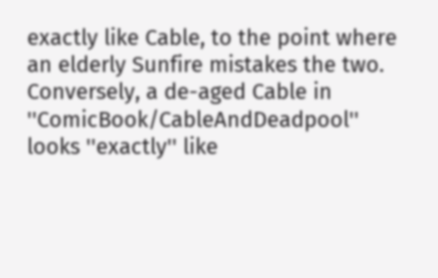exactly like Cable, to the point where an elderly Sunfire mistakes the two. Conversely, a de-aged Cable in ''ComicBook/CableAndDeadpool'' looks ''exactly'' like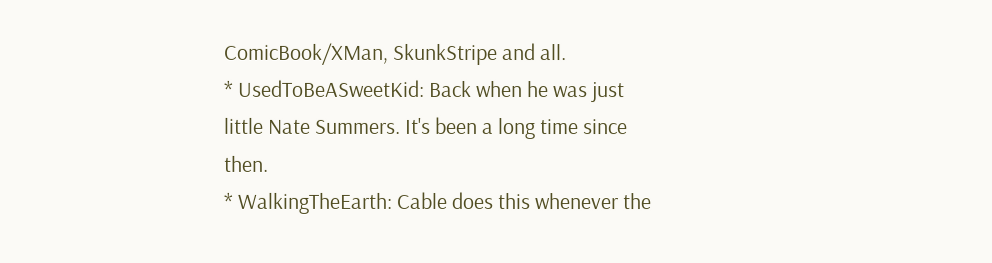ComicBook/XMan, SkunkStripe and all.
* UsedToBeASweetKid: Back when he was just little Nate Summers. It's been a long time since then.
* WalkingTheEarth: Cable does this whenever the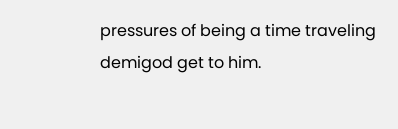pressures of being a time traveling demigod get to him.